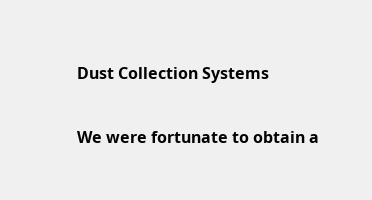Dust Collection Systems

We were fortunate to obtain a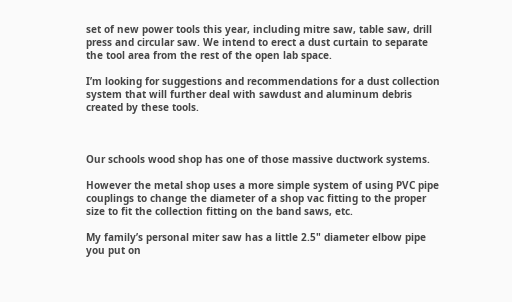set of new power tools this year, including mitre saw, table saw, drill press and circular saw. We intend to erect a dust curtain to separate the tool area from the rest of the open lab space.

I’m looking for suggestions and recommendations for a dust collection system that will further deal with sawdust and aluminum debris created by these tools.



Our schools wood shop has one of those massive ductwork systems.

However the metal shop uses a more simple system of using PVC pipe couplings to change the diameter of a shop vac fitting to the proper size to fit the collection fitting on the band saws, etc.

My family’s personal miter saw has a little 2.5" diameter elbow pipe you put on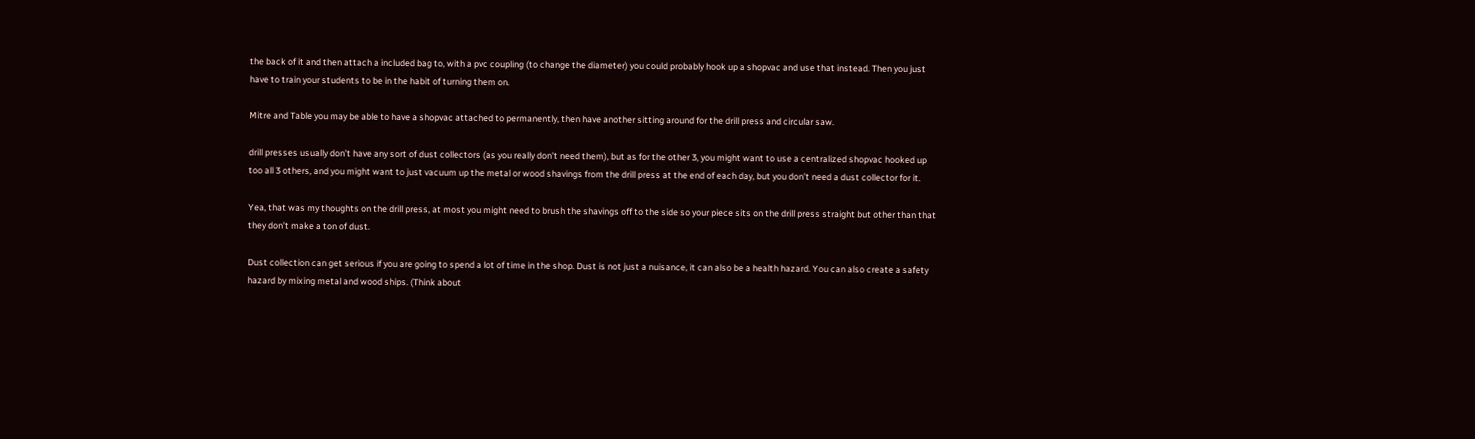the back of it and then attach a included bag to, with a pvc coupling (to change the diameter) you could probably hook up a shopvac and use that instead. Then you just have to train your students to be in the habit of turning them on.

Mitre and Table you may be able to have a shopvac attached to permanently, then have another sitting around for the drill press and circular saw.

drill presses usually don’t have any sort of dust collectors (as you really don’t need them), but as for the other 3, you might want to use a centralized shopvac hooked up too all 3 others, and you might want to just vacuum up the metal or wood shavings from the drill press at the end of each day, but you don’t need a dust collector for it.

Yea, that was my thoughts on the drill press, at most you might need to brush the shavings off to the side so your piece sits on the drill press straight but other than that they don’t make a ton of dust.

Dust collection can get serious if you are going to spend a lot of time in the shop. Dust is not just a nuisance, it can also be a health hazard. You can also create a safety hazard by mixing metal and wood ships. (Think about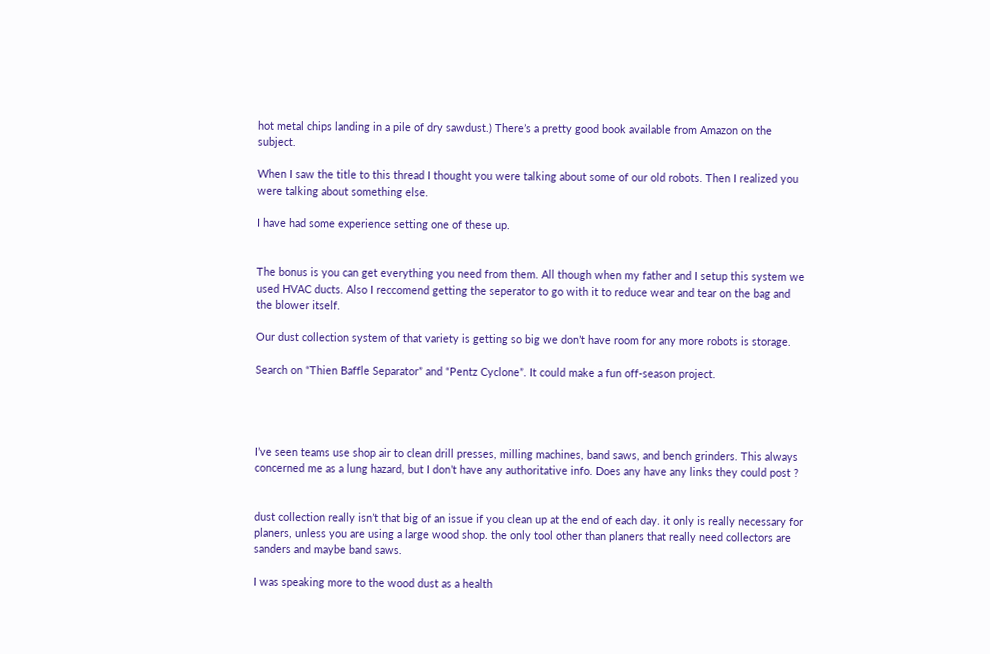hot metal chips landing in a pile of dry sawdust.) There’s a pretty good book available from Amazon on the subject.

When I saw the title to this thread I thought you were talking about some of our old robots. Then I realized you were talking about something else.

I have had some experience setting one of these up.


The bonus is you can get everything you need from them. All though when my father and I setup this system we used HVAC ducts. Also I reccomend getting the seperator to go with it to reduce wear and tear on the bag and the blower itself.

Our dust collection system of that variety is getting so big we don’t have room for any more robots is storage.

Search on “Thien Baffle Separator” and “Pentz Cyclone”. It could make a fun off-season project.




I’ve seen teams use shop air to clean drill presses, milling machines, band saws, and bench grinders. This always concerned me as a lung hazard, but I don’t have any authoritative info. Does any have any links they could post ?


dust collection really isn’t that big of an issue if you clean up at the end of each day. it only is really necessary for planers, unless you are using a large wood shop. the only tool other than planers that really need collectors are sanders and maybe band saws.

I was speaking more to the wood dust as a health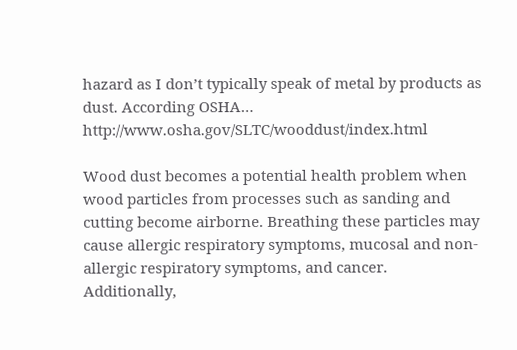hazard as I don’t typically speak of metal by products as dust. According OSHA… http://www.osha.gov/SLTC/wooddust/index.html

Wood dust becomes a potential health problem when wood particles from processes such as sanding and cutting become airborne. Breathing these particles may cause allergic respiratory symptoms, mucosal and non-allergic respiratory symptoms, and cancer.
Additionally,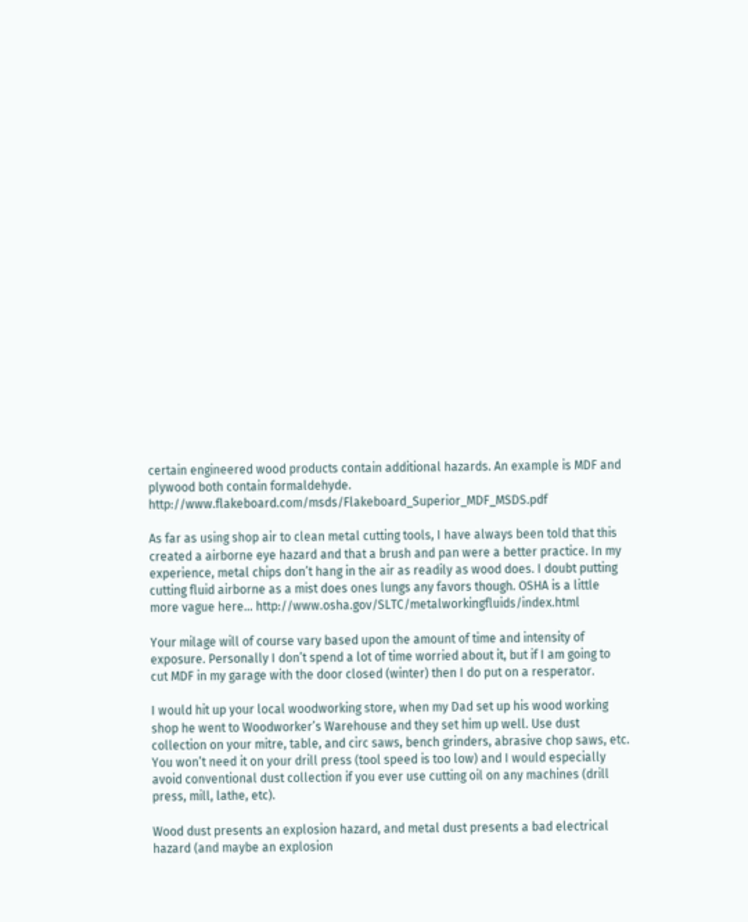certain engineered wood products contain additional hazards. An example is MDF and plywood both contain formaldehyde. http://www.flakeboard.com/msds/Flakeboard_Superior_MDF_MSDS.pdf

As far as using shop air to clean metal cutting tools, I have always been told that this created a airborne eye hazard and that a brush and pan were a better practice. In my experience, metal chips don’t hang in the air as readily as wood does. I doubt putting cutting fluid airborne as a mist does ones lungs any favors though. OSHA is a little more vague here… http://www.osha.gov/SLTC/metalworkingfluids/index.html

Your milage will of course vary based upon the amount of time and intensity of exposure. Personally I don’t spend a lot of time worried about it, but if I am going to cut MDF in my garage with the door closed (winter) then I do put on a resperator.

I would hit up your local woodworking store, when my Dad set up his wood working shop he went to Woodworker’s Warehouse and they set him up well. Use dust collection on your mitre, table, and circ saws, bench grinders, abrasive chop saws, etc. You won’t need it on your drill press (tool speed is too low) and I would especially avoid conventional dust collection if you ever use cutting oil on any machines (drill press, mill, lathe, etc).

Wood dust presents an explosion hazard, and metal dust presents a bad electrical hazard (and maybe an explosion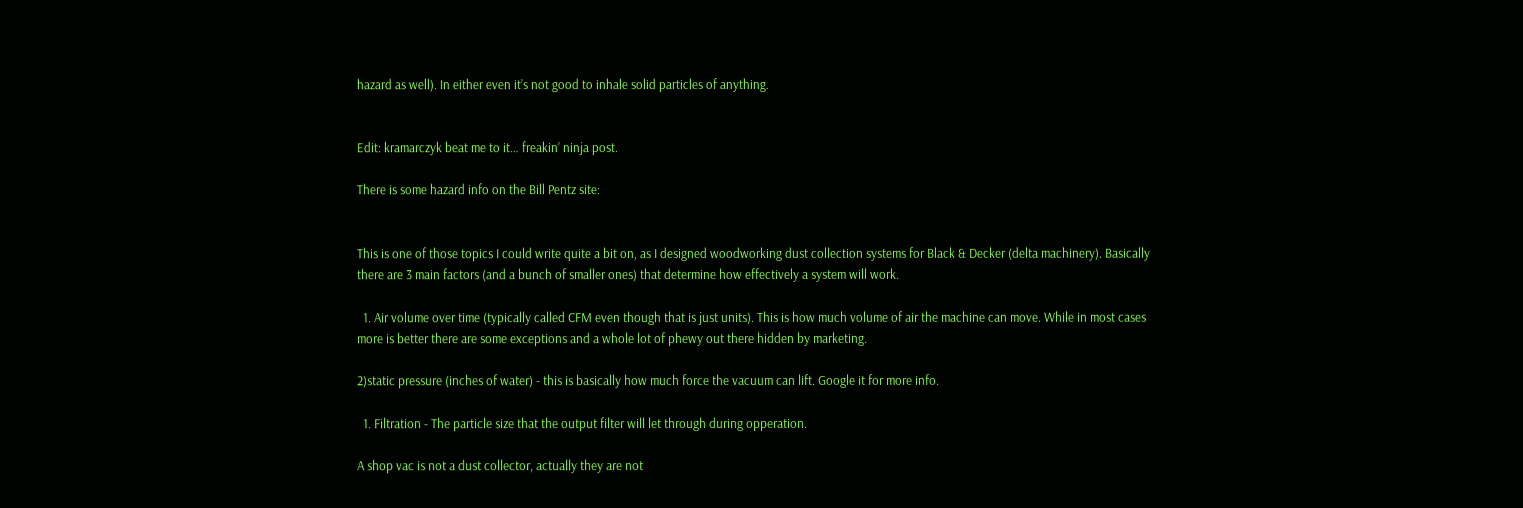hazard as well). In either even it’s not good to inhale solid particles of anything.


Edit: kramarczyk beat me to it… freakin’ ninja post.

There is some hazard info on the Bill Pentz site:


This is one of those topics I could write quite a bit on, as I designed woodworking dust collection systems for Black & Decker (delta machinery). Basically there are 3 main factors (and a bunch of smaller ones) that determine how effectively a system will work.

  1. Air volume over time (typically called CFM even though that is just units). This is how much volume of air the machine can move. While in most cases more is better there are some exceptions and a whole lot of phewy out there hidden by marketing.

2)static pressure (inches of water) - this is basically how much force the vacuum can lift. Google it for more info.

  1. Filtration - The particle size that the output filter will let through during opperation.

A shop vac is not a dust collector, actually they are not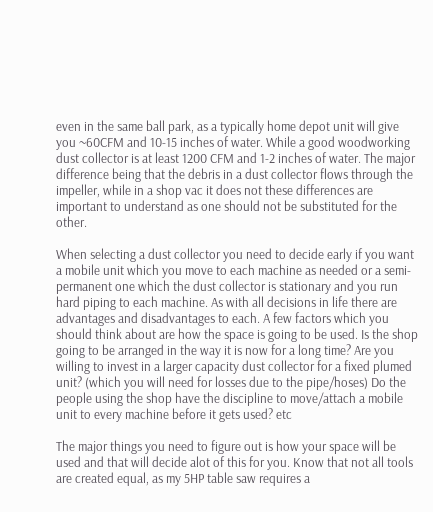even in the same ball park, as a typically home depot unit will give you ~60CFM and 10-15 inches of water. While a good woodworking dust collector is at least 1200 CFM and 1-2 inches of water. The major difference being that the debris in a dust collector flows through the impeller, while in a shop vac it does not these differences are important to understand as one should not be substituted for the other.

When selecting a dust collector you need to decide early if you want a mobile unit which you move to each machine as needed or a semi-permanent one which the dust collector is stationary and you run hard piping to each machine. As with all decisions in life there are advantages and disadvantages to each. A few factors which you should think about are how the space is going to be used. Is the shop going to be arranged in the way it is now for a long time? Are you willing to invest in a larger capacity dust collector for a fixed plumed unit? (which you will need for losses due to the pipe/hoses) Do the people using the shop have the discipline to move/attach a mobile unit to every machine before it gets used? etc

The major things you need to figure out is how your space will be used and that will decide alot of this for you. Know that not all tools are created equal, as my 5HP table saw requires a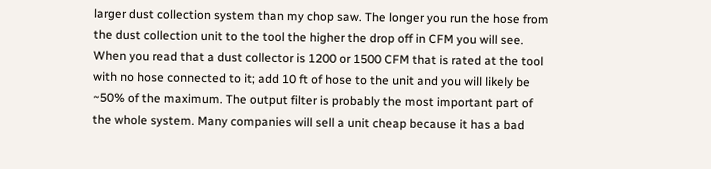larger dust collection system than my chop saw. The longer you run the hose from the dust collection unit to the tool the higher the drop off in CFM you will see. When you read that a dust collector is 1200 or 1500 CFM that is rated at the tool with no hose connected to it; add 10 ft of hose to the unit and you will likely be ~50% of the maximum. The output filter is probably the most important part of the whole system. Many companies will sell a unit cheap because it has a bad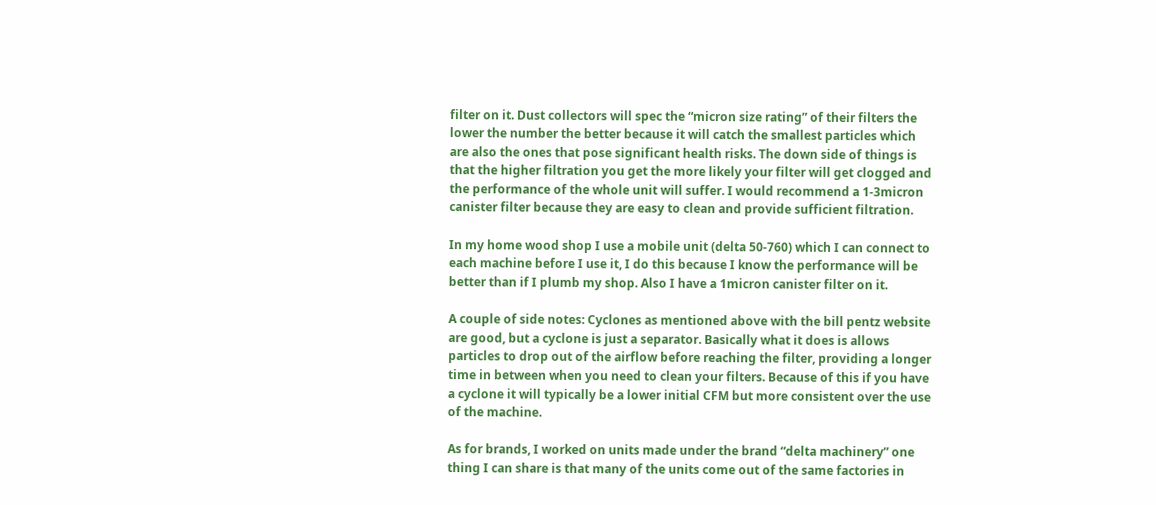filter on it. Dust collectors will spec the “micron size rating” of their filters the lower the number the better because it will catch the smallest particles which are also the ones that pose significant health risks. The down side of things is that the higher filtration you get the more likely your filter will get clogged and the performance of the whole unit will suffer. I would recommend a 1-3micron canister filter because they are easy to clean and provide sufficient filtration.

In my home wood shop I use a mobile unit (delta 50-760) which I can connect to each machine before I use it, I do this because I know the performance will be better than if I plumb my shop. Also I have a 1micron canister filter on it.

A couple of side notes: Cyclones as mentioned above with the bill pentz website are good, but a cyclone is just a separator. Basically what it does is allows particles to drop out of the airflow before reaching the filter, providing a longer time in between when you need to clean your filters. Because of this if you have a cyclone it will typically be a lower initial CFM but more consistent over the use of the machine.

As for brands, I worked on units made under the brand “delta machinery” one thing I can share is that many of the units come out of the same factories in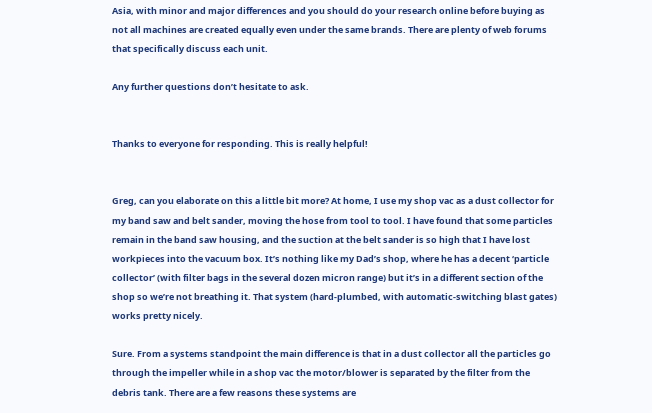Asia, with minor and major differences and you should do your research online before buying as not all machines are created equally even under the same brands. There are plenty of web forums that specifically discuss each unit.

Any further questions don’t hesitate to ask.


Thanks to everyone for responding. This is really helpful!


Greg, can you elaborate on this a little bit more? At home, I use my shop vac as a dust collector for my band saw and belt sander, moving the hose from tool to tool. I have found that some particles remain in the band saw housing, and the suction at the belt sander is so high that I have lost workpieces into the vacuum box. It’s nothing like my Dad’s shop, where he has a decent ‘particle collector’ (with filter bags in the several dozen micron range) but it’s in a different section of the shop so we’re not breathing it. That system (hard-plumbed, with automatic-switching blast gates) works pretty nicely.

Sure. From a systems standpoint the main difference is that in a dust collector all the particles go through the impeller while in a shop vac the motor/blower is separated by the filter from the debris tank. There are a few reasons these systems are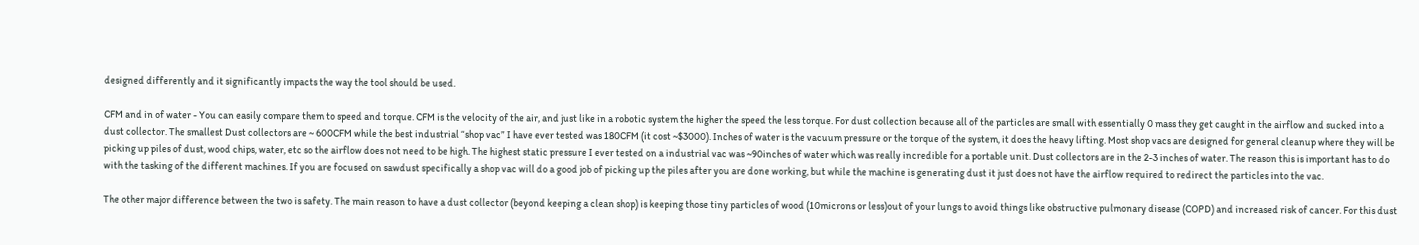designed differently and it significantly impacts the way the tool should be used.

CFM and in of water - You can easily compare them to speed and torque. CFM is the velocity of the air, and just like in a robotic system the higher the speed the less torque. For dust collection because all of the particles are small with essentially 0 mass they get caught in the airflow and sucked into a dust collector. The smallest Dust collectors are ~ 600CFM while the best industrial “shop vac” I have ever tested was 180CFM (it cost ~$3000). Inches of water is the vacuum pressure or the torque of the system, it does the heavy lifting. Most shop vacs are designed for general cleanup where they will be picking up piles of dust, wood chips, water, etc so the airflow does not need to be high. The highest static pressure I ever tested on a industrial vac was ~90inches of water which was really incredible for a portable unit. Dust collectors are in the 2-3 inches of water. The reason this is important has to do with the tasking of the different machines. If you are focused on sawdust specifically a shop vac will do a good job of picking up the piles after you are done working, but while the machine is generating dust it just does not have the airflow required to redirect the particles into the vac.

The other major difference between the two is safety. The main reason to have a dust collector (beyond keeping a clean shop) is keeping those tiny particles of wood (10microns or less)out of your lungs to avoid things like obstructive pulmonary disease (COPD) and increased risk of cancer. For this dust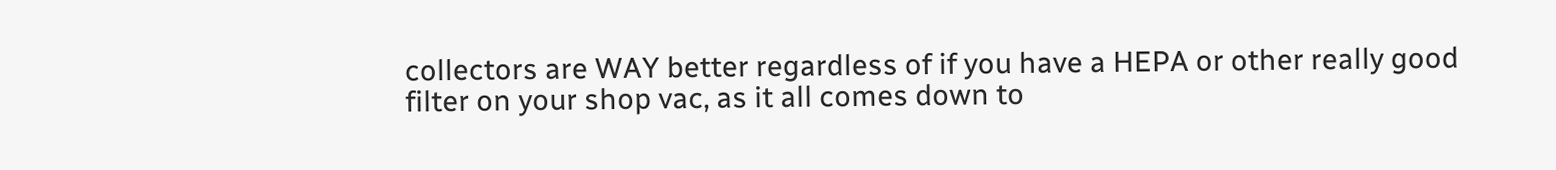collectors are WAY better regardless of if you have a HEPA or other really good filter on your shop vac, as it all comes down to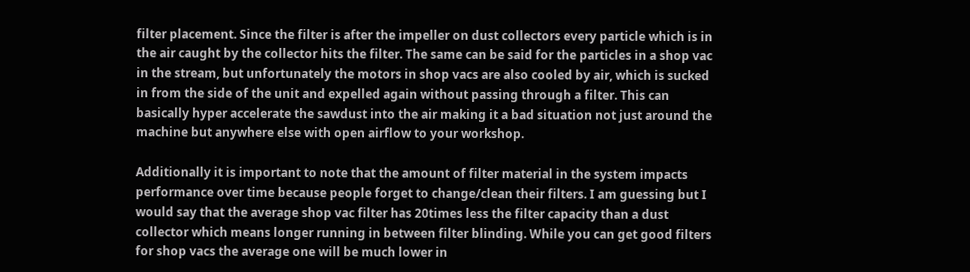filter placement. Since the filter is after the impeller on dust collectors every particle which is in the air caught by the collector hits the filter. The same can be said for the particles in a shop vac in the stream, but unfortunately the motors in shop vacs are also cooled by air, which is sucked in from the side of the unit and expelled again without passing through a filter. This can basically hyper accelerate the sawdust into the air making it a bad situation not just around the machine but anywhere else with open airflow to your workshop.

Additionally it is important to note that the amount of filter material in the system impacts performance over time because people forget to change/clean their filters. I am guessing but I would say that the average shop vac filter has 20times less the filter capacity than a dust collector which means longer running in between filter blinding. While you can get good filters for shop vacs the average one will be much lower in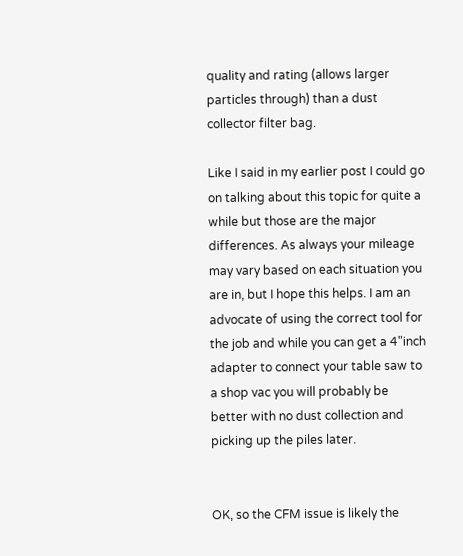quality and rating (allows larger particles through) than a dust collector filter bag.

Like I said in my earlier post I could go on talking about this topic for quite a while but those are the major differences. As always your mileage may vary based on each situation you are in, but I hope this helps. I am an advocate of using the correct tool for the job and while you can get a 4"inch adapter to connect your table saw to a shop vac you will probably be better with no dust collection and picking up the piles later.


OK, so the CFM issue is likely the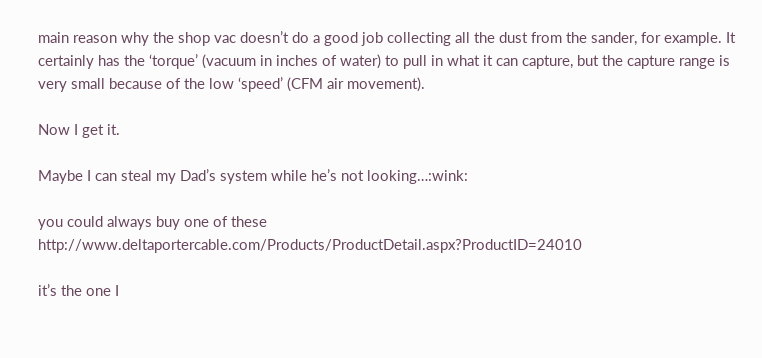main reason why the shop vac doesn’t do a good job collecting all the dust from the sander, for example. It certainly has the ‘torque’ (vacuum in inches of water) to pull in what it can capture, but the capture range is very small because of the low ‘speed’ (CFM air movement).

Now I get it.

Maybe I can steal my Dad’s system while he’s not looking…:wink:

you could always buy one of these http://www.deltaportercable.com/Products/ProductDetail.aspx?ProductID=24010

it’s the one I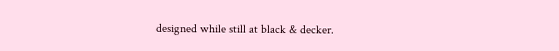designed while still at black & decker.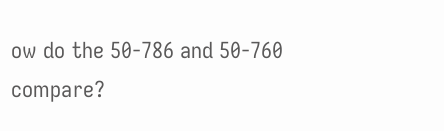ow do the 50-786 and 50-760 compare?